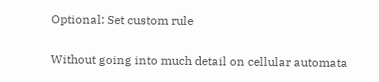Optional: Set custom rule

Without going into much detail on cellular automata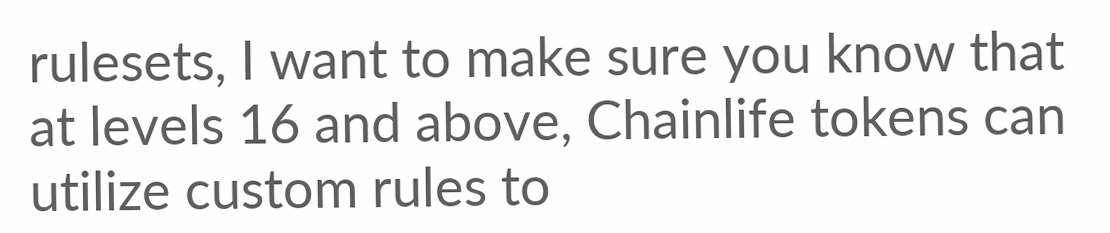rulesets, I want to make sure you know that at levels 16 and above, Chainlife tokens can utilize custom rules to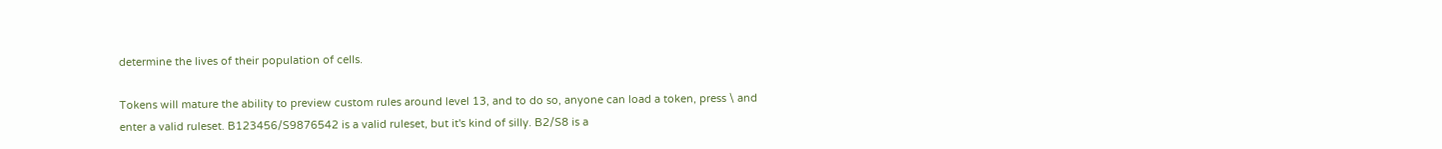determine the lives of their population of cells.

Tokens will mature the ability to preview custom rules around level 13, and to do so, anyone can load a token, press \ and enter a valid ruleset. B123456/S9876542 is a valid ruleset, but it's kind of silly. B2/S8 is a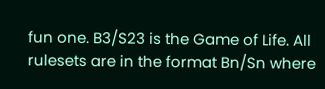fun one. B3/S23 is the Game of Life. All rulesets are in the format Bn/Sn where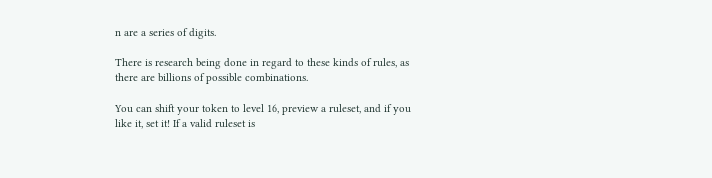n are a series of digits.

There is research being done in regard to these kinds of rules, as there are billions of possible combinations.

You can shift your token to level 16, preview a ruleset, and if you like it, set it! If a valid ruleset is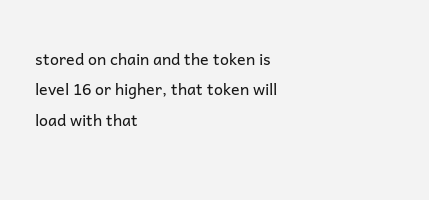stored on chain and the token is level 16 or higher, that token will load with that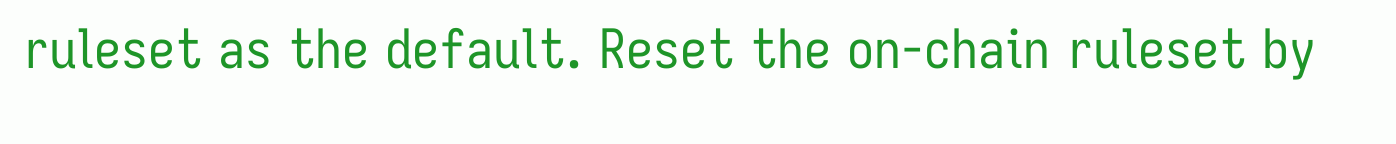ruleset as the default. Reset the on-chain ruleset by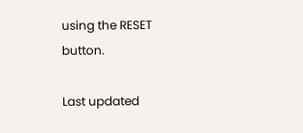using the RESET button.

Last updated